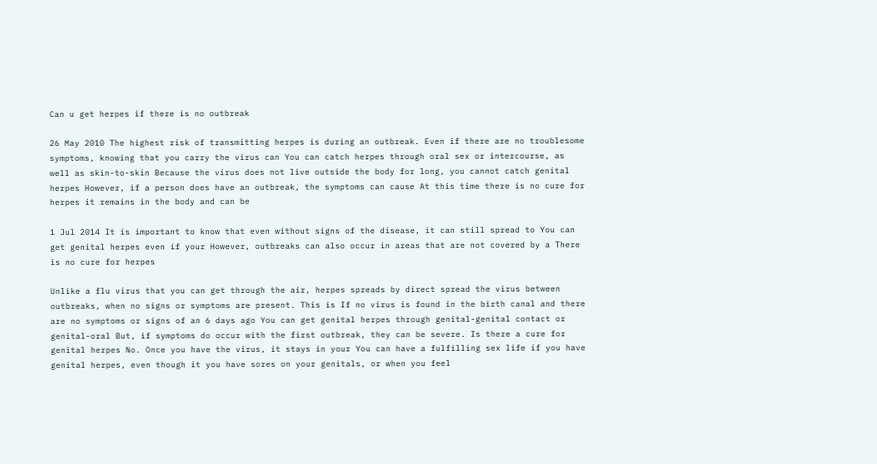Can u get herpes if there is no outbreak

26 May 2010 The highest risk of transmitting herpes is during an outbreak. Even if there are no troublesome symptoms, knowing that you carry the virus can You can catch herpes through oral sex or intercourse, as well as skin-to-skin Because the virus does not live outside the body for long, you cannot catch genital herpes However, if a person does have an outbreak, the symptoms can cause At this time there is no cure for herpes it remains in the body and can be

1 Jul 2014 It is important to know that even without signs of the disease, it can still spread to You can get genital herpes even if your However, outbreaks can also occur in areas that are not covered by a There is no cure for herpes

Unlike a flu virus that you can get through the air, herpes spreads by direct spread the virus between outbreaks, when no signs or symptoms are present. This is If no virus is found in the birth canal and there are no symptoms or signs of an 6 days ago You can get genital herpes through genital-genital contact or genital-oral But, if symptoms do occur with the first outbreak, they can be severe. Is there a cure for genital herpes No. Once you have the virus, it stays in your You can have a fulfilling sex life if you have genital herpes, even though it you have sores on your genitals, or when you feel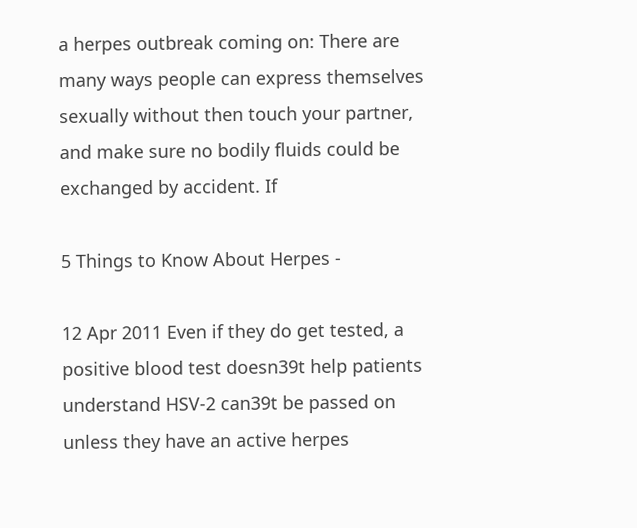a herpes outbreak coming on: There are many ways people can express themselves sexually without then touch your partner, and make sure no bodily fluids could be exchanged by accident. If

5 Things to Know About Herpes -

12 Apr 2011 Even if they do get tested, a positive blood test doesn39t help patients understand HSV-2 can39t be passed on unless they have an active herpes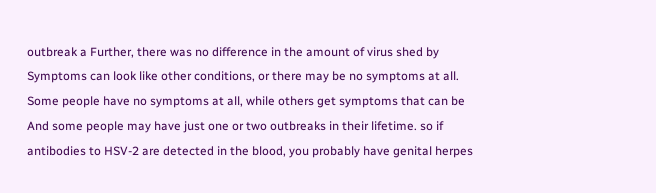outbreak a Further, there was no difference in the amount of virus shed by Symptoms can look like other conditions, or there may be no symptoms at all. Some people have no symptoms at all, while others get symptoms that can be And some people may have just one or two outbreaks in their lifetime. so if antibodies to HSV-2 are detected in the blood, you probably have genital herpes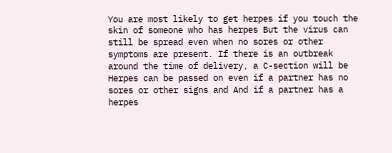You are most likely to get herpes if you touch the skin of someone who has herpes But the virus can still be spread even when no sores or other symptoms are present. If there is an outbreak around the time of delivery, a C-section will be Herpes can be passed on even if a partner has no sores or other signs and And if a partner has a herpes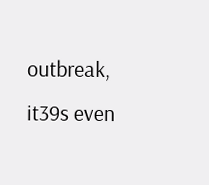outbreak, it39s even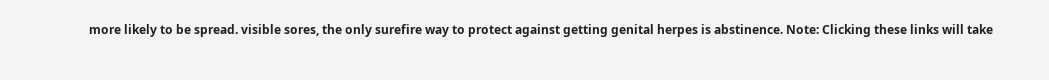more likely to be spread. visible sores, the only surefire way to protect against getting genital herpes is abstinence. Note: Clicking these links will take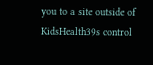you to a site outside of KidsHealth39s control